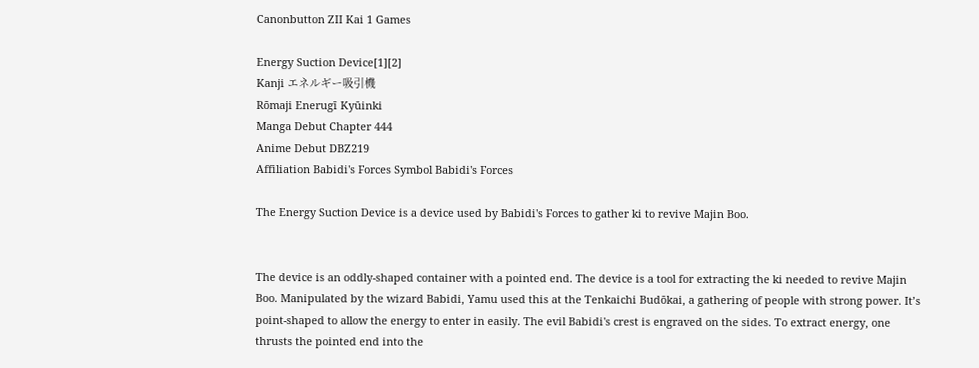Canonbutton ZII Kai 1 Games

Energy Suction Device[1][2]
Kanji エネルギー吸引機
Rōmaji Enerugī Kyūinki
Manga Debut Chapter 444
Anime Debut DBZ219
Affiliation Babidi's Forces Symbol Babidi's Forces

The Energy Suction Device is a device used by Babidi's Forces to gather ki to revive Majin Boo.


The device is an oddly-shaped container with a pointed end. The device is a tool for extracting the ki needed to revive Majin Boo. Manipulated by the wizard Babidi, Yamu used this at the Tenkaichi Budōkai, a gathering of people with strong power. It’s point-shaped to allow the energy to enter in easily. The evil Babidi's crest is engraved on the sides. To extract energy, one thrusts the pointed end into the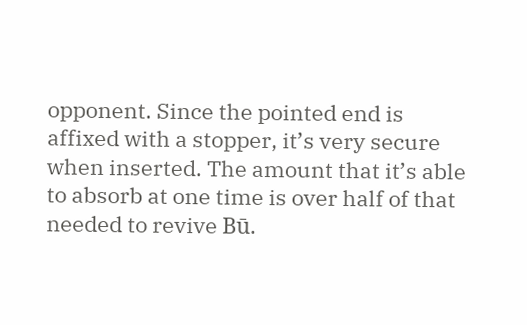opponent. Since the pointed end is affixed with a stopper, it’s very secure when inserted. The amount that it’s able to absorb at one time is over half of that needed to revive Bū.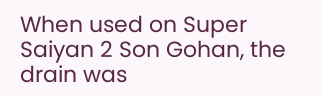When used on Super Saiyan 2 Son Gohan, the drain was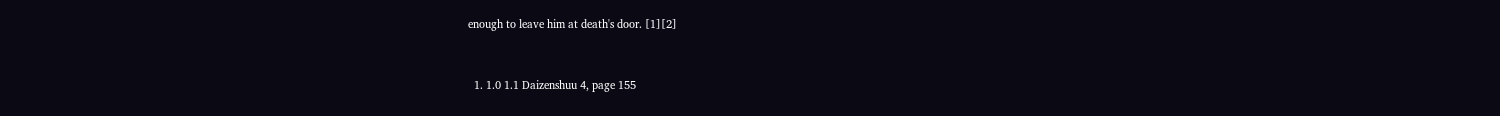enough to leave him at death's door. [1][2]


  1. 1.0 1.1 Daizenshuu 4, page 155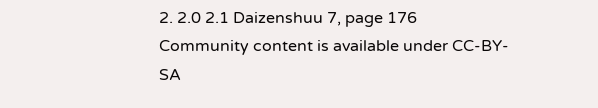2. 2.0 2.1 Daizenshuu 7, page 176
Community content is available under CC-BY-SA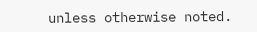unless otherwise noted.